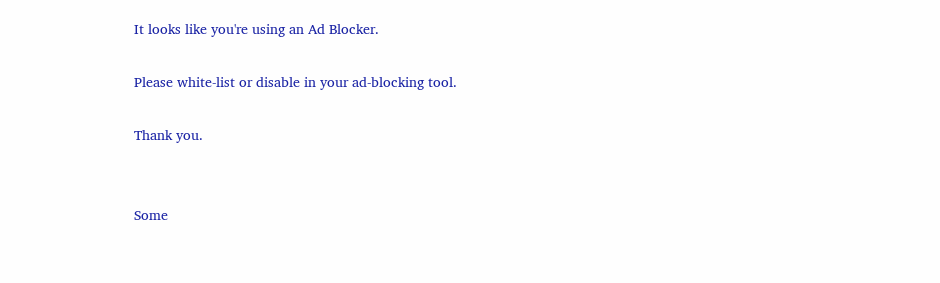It looks like you're using an Ad Blocker.

Please white-list or disable in your ad-blocking tool.

Thank you.


Some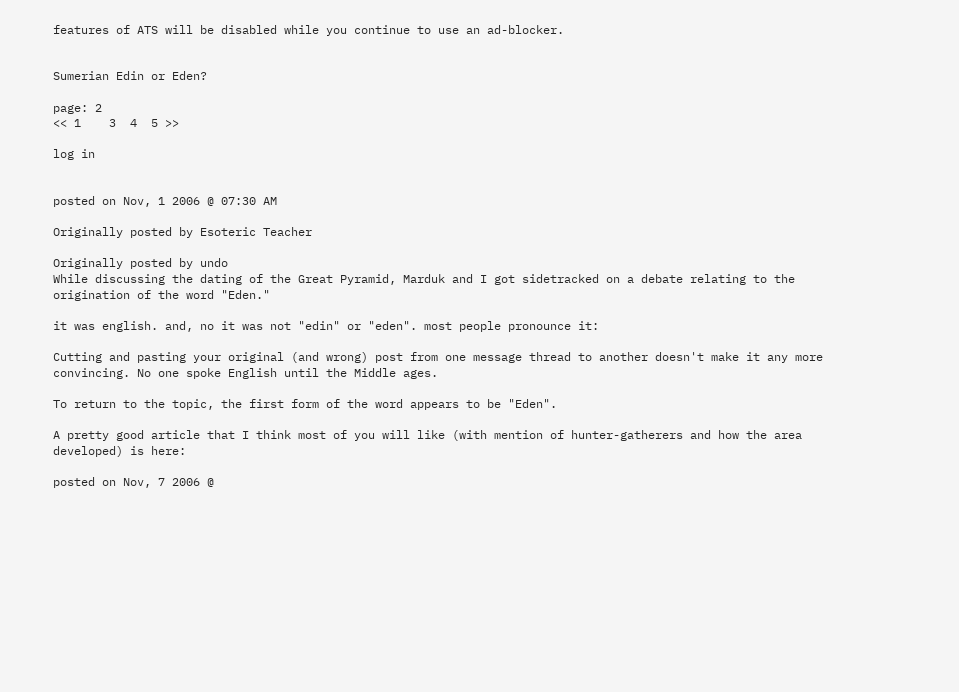features of ATS will be disabled while you continue to use an ad-blocker.


Sumerian Edin or Eden?

page: 2
<< 1    3  4  5 >>

log in


posted on Nov, 1 2006 @ 07:30 AM

Originally posted by Esoteric Teacher

Originally posted by undo
While discussing the dating of the Great Pyramid, Marduk and I got sidetracked on a debate relating to the origination of the word "Eden."

it was english. and, no it was not "edin" or "eden". most people pronounce it:

Cutting and pasting your original (and wrong) post from one message thread to another doesn't make it any more convincing. No one spoke English until the Middle ages.

To return to the topic, the first form of the word appears to be "Eden".

A pretty good article that I think most of you will like (with mention of hunter-gatherers and how the area developed) is here:

posted on Nov, 7 2006 @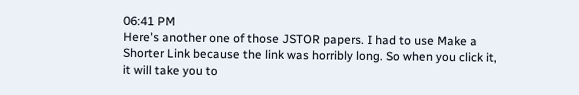06:41 PM
Here's another one of those JSTOR papers. I had to use Make a Shorter Link because the link was horribly long. So when you click it, it will take you to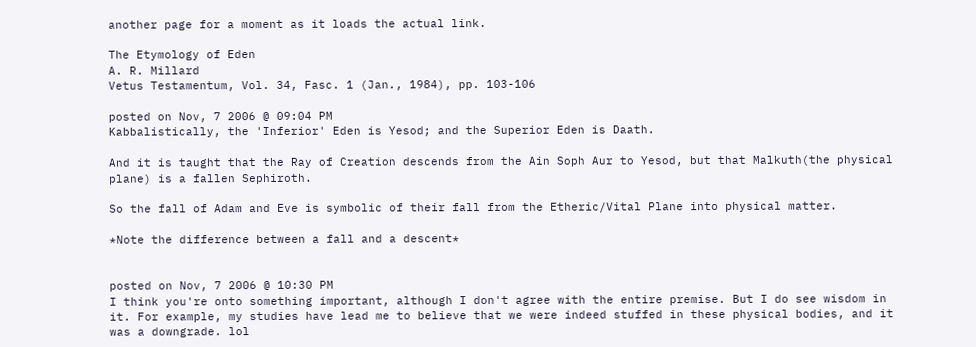another page for a moment as it loads the actual link.

The Etymology of Eden
A. R. Millard
Vetus Testamentum, Vol. 34, Fasc. 1 (Jan., 1984), pp. 103-106

posted on Nov, 7 2006 @ 09:04 PM
Kabbalistically, the 'Inferior' Eden is Yesod; and the Superior Eden is Daath.

And it is taught that the Ray of Creation descends from the Ain Soph Aur to Yesod, but that Malkuth(the physical plane) is a fallen Sephiroth.

So the fall of Adam and Eve is symbolic of their fall from the Etheric/Vital Plane into physical matter.

*Note the difference between a fall and a descent*


posted on Nov, 7 2006 @ 10:30 PM
I think you're onto something important, although I don't agree with the entire premise. But I do see wisdom in it. For example, my studies have lead me to believe that we were indeed stuffed in these physical bodies, and it was a downgrade. lol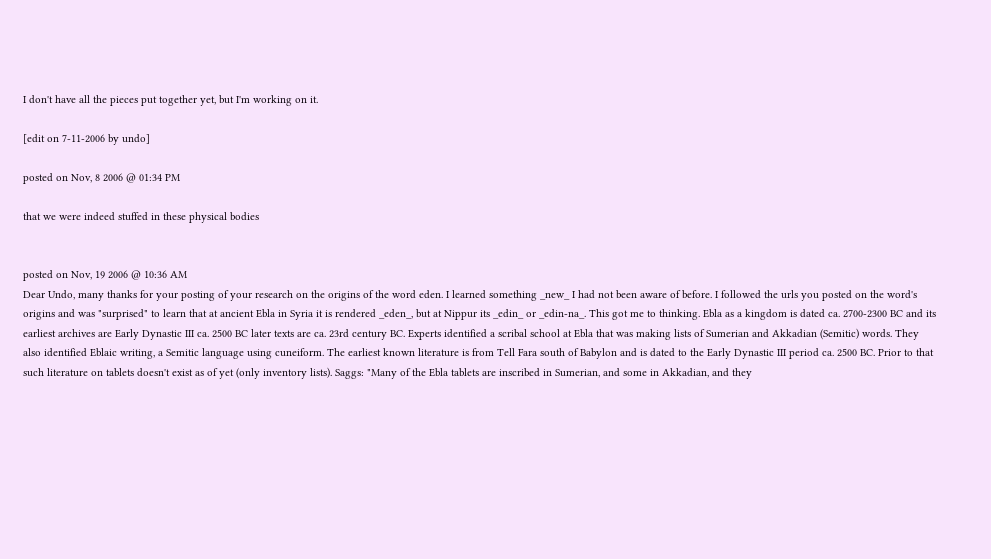I don't have all the pieces put together yet, but I'm working on it.

[edit on 7-11-2006 by undo]

posted on Nov, 8 2006 @ 01:34 PM

that we were indeed stuffed in these physical bodies


posted on Nov, 19 2006 @ 10:36 AM
Dear Undo, many thanks for your posting of your research on the origins of the word eden. I learned something _new_ I had not been aware of before. I followed the urls you posted on the word's origins and was "surprised" to learn that at ancient Ebla in Syria it is rendered _eden_, but at Nippur its _edin_ or _edin-na_. This got me to thinking. Ebla as a kingdom is dated ca. 2700-2300 BC and its earliest archives are Early Dynastic III ca. 2500 BC later texts are ca. 23rd century BC. Experts identified a scribal school at Ebla that was making lists of Sumerian and Akkadian (Semitic) words. They also identified Eblaic writing, a Semitic language using cuneiform. The earliest known literature is from Tell Fara south of Babylon and is dated to the Early Dynastic III period ca. 2500 BC. Prior to that such literature on tablets doesn't exist as of yet (only inventory lists). Saggs: "Many of the Ebla tablets are inscribed in Sumerian, and some in Akkadian, and they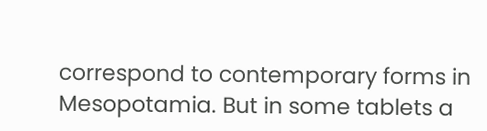correspond to contemporary forms in Mesopotamia. But in some tablets a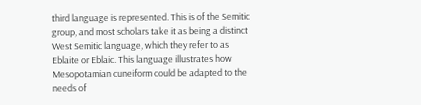third language is represented. This is of the Semitic group, and most scholars take it as being a distinct West Semitic language, which they refer to as Eblaite or Eblaic. This language illustrates how Mesopotamian cuneiform could be adapted to the needs of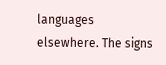languages elsewhere. The signs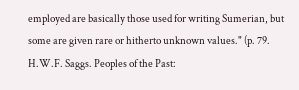employed are basically those used for writing Sumerian, but some are given rare or hitherto unknown values." (p. 79. H.W.F. Saggs. Peoples of the Past: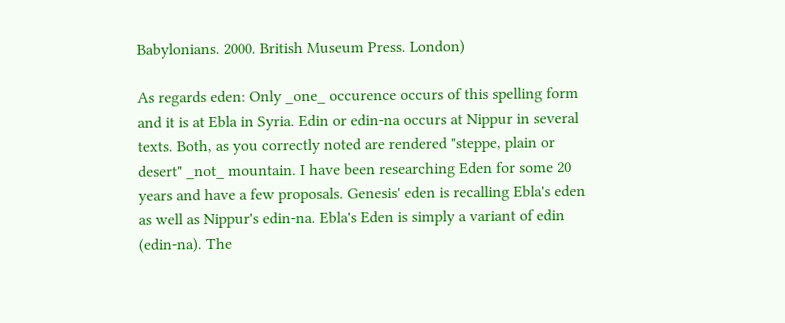Babylonians. 2000. British Museum Press. London)

As regards eden: Only _one_ occurence occurs of this spelling form and it is at Ebla in Syria. Edin or edin-na occurs at Nippur in several texts. Both, as you correctly noted are rendered "steppe, plain or desert" _not_ mountain. I have been researching Eden for some 20 years and have a few proposals. Genesis' eden is recalling Ebla's eden as well as Nippur's edin-na. Ebla's Eden is simply a variant of edin (edin-na). The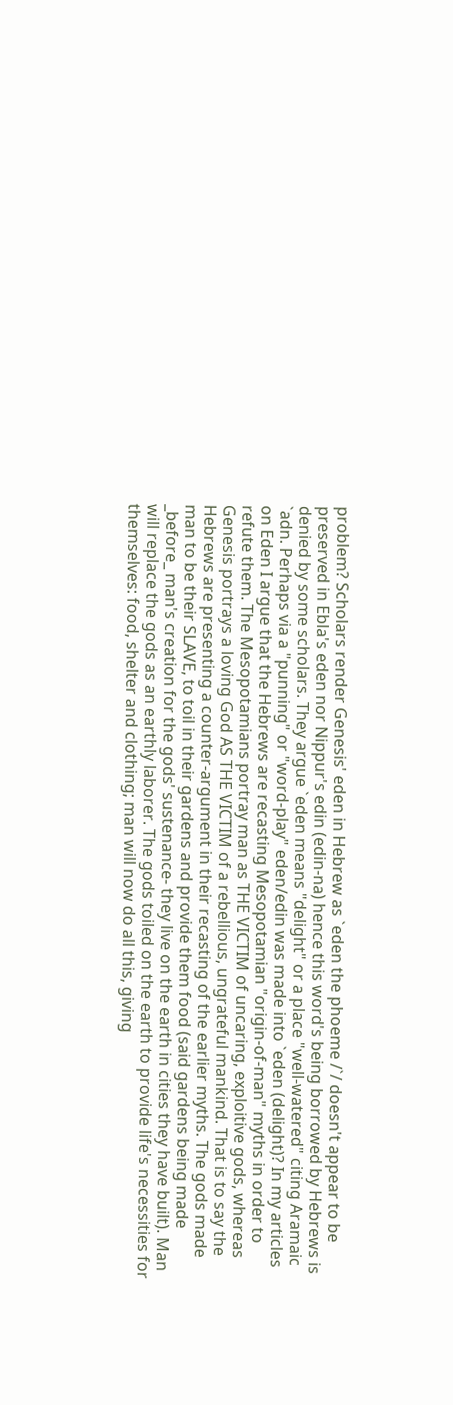problem? Scholars render Genesis' eden in Hebrew as `eden the phoeme /`/ doesn't appear to be preserved in Ebla's eden nor Nippur's edin (edin-na) hence this word's being borrowed by Hebrews is denied by some scholars. They argue `eden means "delight" or a place "well-watered" citing Aramaic `adn. Perhaps via a "punning" or "word-play" eden/edin was made into `eden (delight)? In my articles on Eden I argue that the Hebrews are recasting Mesopotamian "origin-of-man" myths in order to refute them. The Mesopotamians portray man as THE VICTIM of uncaring, exploitive gods, whereas Genesis portrays a loving God AS THE VICTIM of a rebellious, ungrateful mankind. That is to say the Hebrews are presenting a counter-argument in their recasting of the earlier myths. The gods made man to be their SLAVE, to toil in their gardens and provide them food (said gardens being made _before_ man's creation for the gods' sustenance- they live on the earth in cities they have built). Man will replace the gods as an earthly laborer. The gods toiled on the earth to provide life's necessities for themselves: food, shelter and clothing; man will now do all this, giving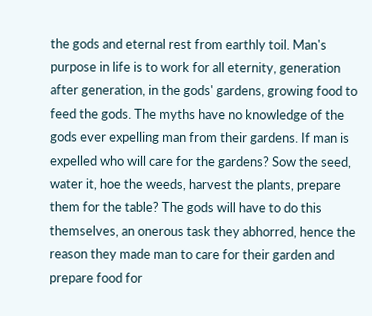the gods and eternal rest from earthly toil. Man's purpose in life is to work for all eternity, generation after generation, in the gods' gardens, growing food to feed the gods. The myths have no knowledge of the gods ever expelling man from their gardens. If man is expelled who will care for the gardens? Sow the seed, water it, hoe the weeds, harvest the plants, prepare them for the table? The gods will have to do this themselves, an onerous task they abhorred, hence the reason they made man to care for their garden and prepare food for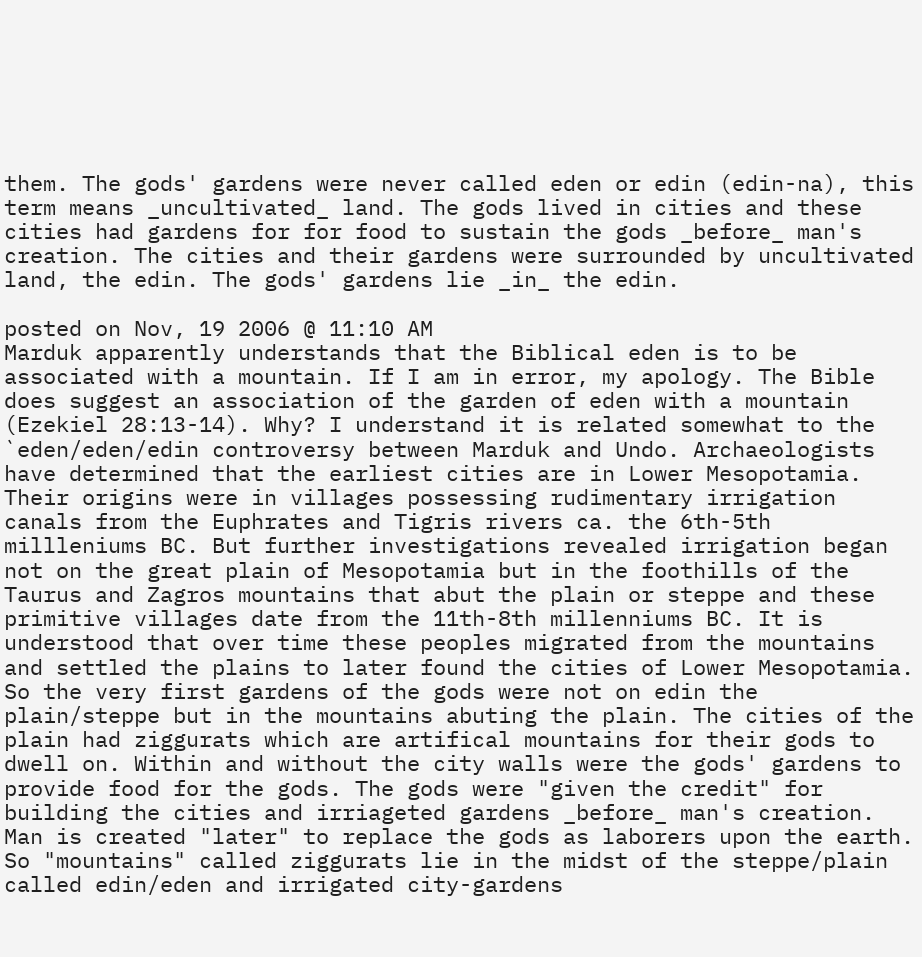them. The gods' gardens were never called eden or edin (edin-na), this term means _uncultivated_ land. The gods lived in cities and these cities had gardens for for food to sustain the gods _before_ man's creation. The cities and their gardens were surrounded by uncultivated land, the edin. The gods' gardens lie _in_ the edin.

posted on Nov, 19 2006 @ 11:10 AM
Marduk apparently understands that the Biblical eden is to be associated with a mountain. If I am in error, my apology. The Bible does suggest an association of the garden of eden with a mountain (Ezekiel 28:13-14). Why? I understand it is related somewhat to the `eden/eden/edin controversy between Marduk and Undo. Archaeologists have determined that the earliest cities are in Lower Mesopotamia. Their origins were in villages possessing rudimentary irrigation canals from the Euphrates and Tigris rivers ca. the 6th-5th millleniums BC. But further investigations revealed irrigation began not on the great plain of Mesopotamia but in the foothills of the Taurus and Zagros mountains that abut the plain or steppe and these primitive villages date from the 11th-8th millenniums BC. It is understood that over time these peoples migrated from the mountains and settled the plains to later found the cities of Lower Mesopotamia. So the very first gardens of the gods were not on edin the plain/steppe but in the mountains abuting the plain. The cities of the plain had ziggurats which are artifical mountains for their gods to dwell on. Within and without the city walls were the gods' gardens to provide food for the gods. The gods were "given the credit" for building the cities and irriageted gardens _before_ man's creation. Man is created "later" to replace the gods as laborers upon the earth. So "mountains" called ziggurats lie in the midst of the steppe/plain called edin/eden and irrigated city-gardens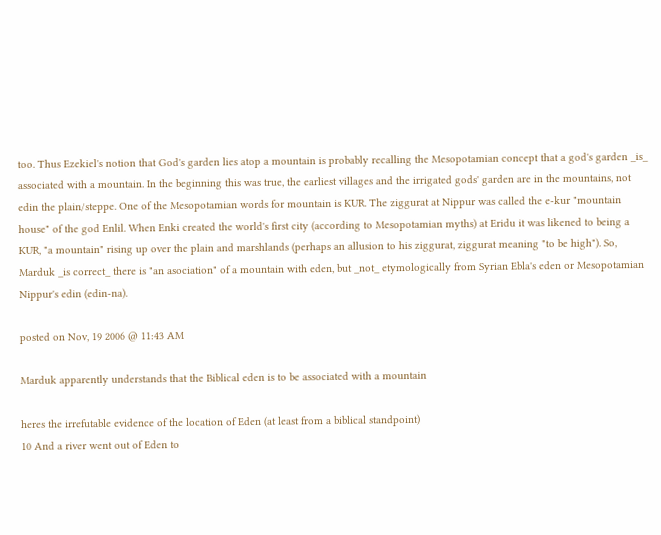too. Thus Ezekiel's notion that God's garden lies atop a mountain is probably recalling the Mesopotamian concept that a god's garden _is_ associated with a mountain. In the beginning this was true, the earliest villages and the irrigated gods' garden are in the mountains, not edin the plain/steppe. One of the Mesopotamian words for mountain is KUR. The ziggurat at Nippur was called the e-kur "mountain house" of the god Enlil. When Enki created the world's first city (according to Mesopotamian myths) at Eridu it was likened to being a KUR, "a mountain" rising up over the plain and marshlands (perhaps an allusion to his ziggurat, ziggurat meaning "to be high"). So, Marduk _is correct_ there is "an asociation" of a mountain with eden, but _not_ etymologically from Syrian Ebla's eden or Mesopotamian Nippur's edin (edin-na).

posted on Nov, 19 2006 @ 11:43 AM

Marduk apparently understands that the Biblical eden is to be associated with a mountain

heres the irrefutable evidence of the location of Eden (at least from a biblical standpoint)
10 And a river went out of Eden to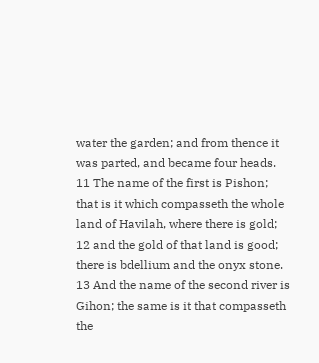water the garden; and from thence it was parted, and became four heads. 11 The name of the first is Pishon; that is it which compasseth the whole land of Havilah, where there is gold; 12 and the gold of that land is good; there is bdellium and the onyx stone. 13 And the name of the second river is Gihon; the same is it that compasseth the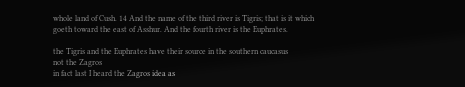whole land of Cush. 14 And the name of the third river is Tigris; that is it which goeth toward the east of Asshur. And the fourth river is the Euphrates.

the Tigris and the Euphrates have their source in the southern caucasus
not the Zagros
in fact last I heard the Zagros idea as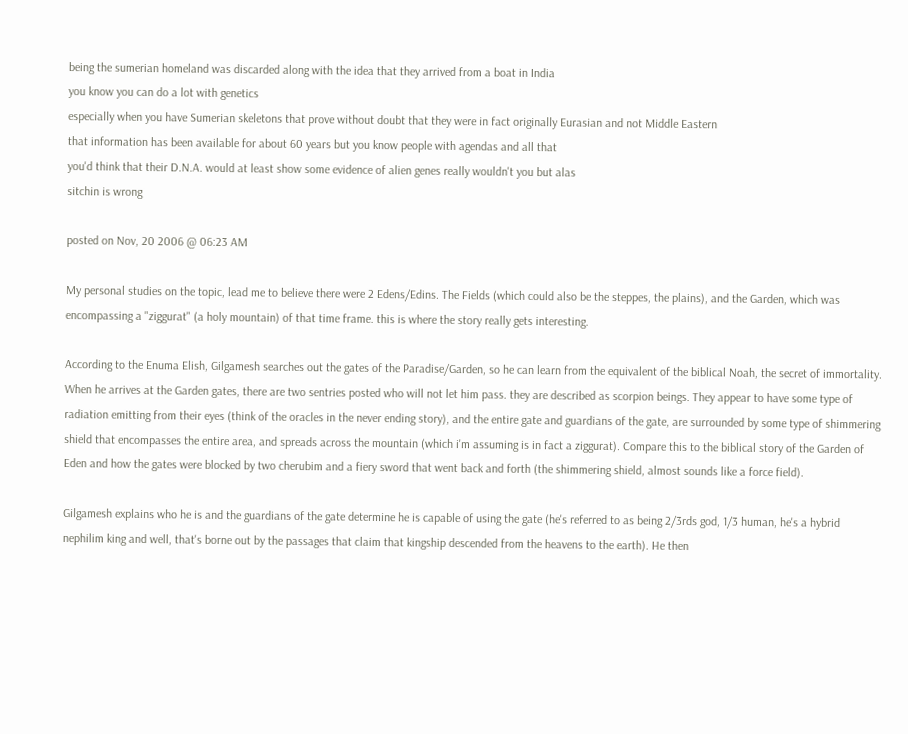being the sumerian homeland was discarded along with the idea that they arrived from a boat in India
you know you can do a lot with genetics
especially when you have Sumerian skeletons that prove without doubt that they were in fact originally Eurasian and not Middle Eastern
that information has been available for about 60 years but you know people with agendas and all that
you'd think that their D.N.A. would at least show some evidence of alien genes really wouldn't you but alas
sitchin is wrong

posted on Nov, 20 2006 @ 06:23 AM

My personal studies on the topic, lead me to believe there were 2 Edens/Edins. The Fields (which could also be the steppes, the plains), and the Garden, which was encompassing a "ziggurat" (a holy mountain) of that time frame. this is where the story really gets interesting.

According to the Enuma Elish, Gilgamesh searches out the gates of the Paradise/Garden, so he can learn from the equivalent of the biblical Noah, the secret of immortality. When he arrives at the Garden gates, there are two sentries posted who will not let him pass. they are described as scorpion beings. They appear to have some type of radiation emitting from their eyes (think of the oracles in the never ending story), and the entire gate and guardians of the gate, are surrounded by some type of shimmering shield that encompasses the entire area, and spreads across the mountain (which i'm assuming is in fact a ziggurat). Compare this to the biblical story of the Garden of Eden and how the gates were blocked by two cherubim and a fiery sword that went back and forth (the shimmering shield, almost sounds like a force field).

Gilgamesh explains who he is and the guardians of the gate determine he is capable of using the gate (he's referred to as being 2/3rds god, 1/3 human, he's a hybrid nephilim king and well, that's borne out by the passages that claim that kingship descended from the heavens to the earth). He then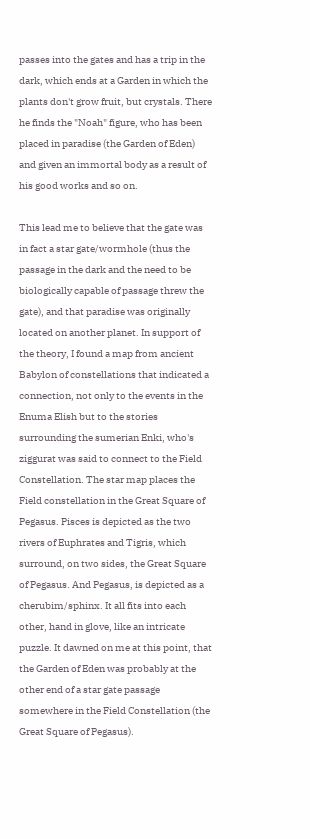passes into the gates and has a trip in the dark, which ends at a Garden in which the plants don't grow fruit, but crystals. There he finds the "Noah" figure, who has been placed in paradise (the Garden of Eden) and given an immortal body as a result of his good works and so on.

This lead me to believe that the gate was in fact a star gate/wormhole (thus the passage in the dark and the need to be biologically capable of passage threw the gate), and that paradise was originally located on another planet. In support of the theory, I found a map from ancient Babylon of constellations that indicated a connection, not only to the events in the Enuma Elish but to the stories surrounding the sumerian Enki, who's ziggurat was said to connect to the Field Constellation. The star map places the Field constellation in the Great Square of Pegasus. Pisces is depicted as the two rivers of Euphrates and Tigris, which surround, on two sides, the Great Square of Pegasus. And Pegasus, is depicted as a cherubim/sphinx. It all fits into each other, hand in glove, like an intricate puzzle. It dawned on me at this point, that the Garden of Eden was probably at the other end of a star gate passage somewhere in the Field Constellation (the Great Square of Pegasus).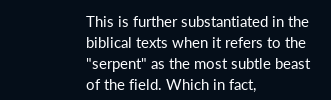This is further substantiated in the biblical texts when it refers to the "serpent" as the most subtle beast of the field. Which in fact,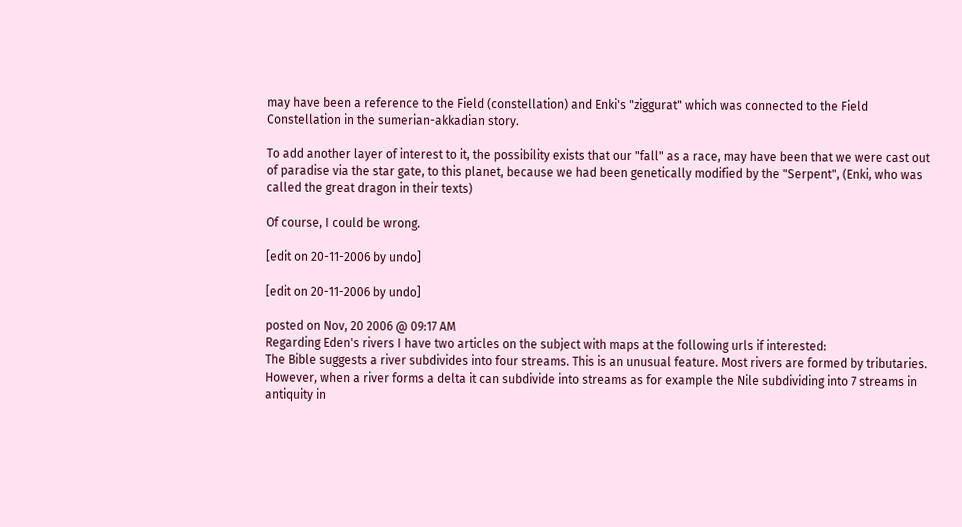may have been a reference to the Field (constellation) and Enki's "ziggurat" which was connected to the Field Constellation in the sumerian-akkadian story.

To add another layer of interest to it, the possibility exists that our "fall" as a race, may have been that we were cast out of paradise via the star gate, to this planet, because we had been genetically modified by the "Serpent", (Enki, who was called the great dragon in their texts)

Of course, I could be wrong.

[edit on 20-11-2006 by undo]

[edit on 20-11-2006 by undo]

posted on Nov, 20 2006 @ 09:17 AM
Regarding Eden's rivers I have two articles on the subject with maps at the following urls if interested:
The Bible suggests a river subdivides into four streams. This is an unusual feature. Most rivers are formed by tributaries. However, when a river forms a delta it can subdivide into streams as for example the Nile subdividing into 7 streams in antiquity in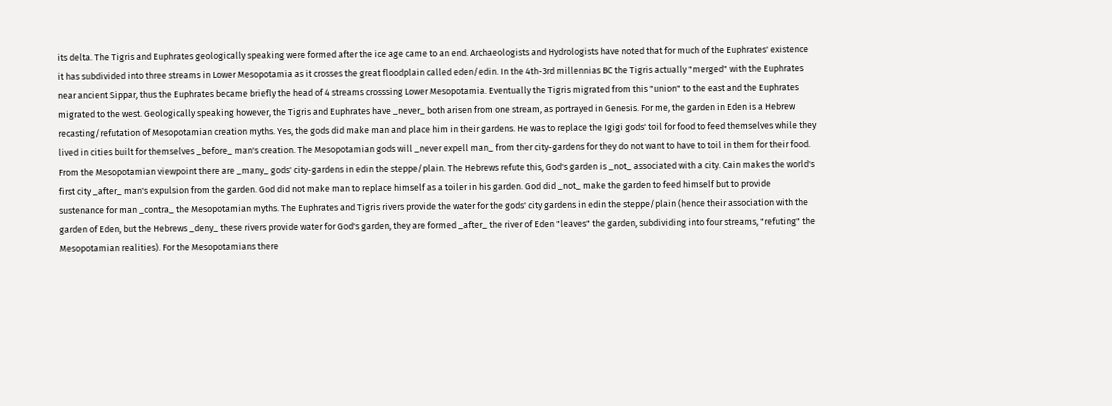its delta. The Tigris and Euphrates geologically speaking were formed after the ice age came to an end. Archaeologists and Hydrologists have noted that for much of the Euphrates' existence it has subdivided into three streams in Lower Mesopotamia as it crosses the great floodplain called eden/edin. In the 4th-3rd millennias BC the Tigris actually "merged" with the Euphrates near ancient Sippar, thus the Euphrates became briefly the head of 4 streams crosssing Lower Mesopotamia. Eventually the Tigris migrated from this "union" to the east and the Euphrates migrated to the west. Geologically speaking however, the Tigris and Euphrates have _never_ both arisen from one stream, as portrayed in Genesis. For me, the garden in Eden is a Hebrew recasting/refutation of Mesopotamian creation myths. Yes, the gods did make man and place him in their gardens. He was to replace the Igigi gods' toil for food to feed themselves while they lived in cities built for themselves _before_ man's creation. The Mesopotamian gods will _never expell man_ from ther city-gardens for they do not want to have to toil in them for their food. From the Mesopotamian viewpoint there are _many_ gods' city-gardens in edin the steppe/plain. The Hebrews refute this, God's garden is _not_ associated with a city. Cain makes the world's first city _after_ man's expulsion from the garden. God did not make man to replace himself as a toiler in his garden. God did _not_ make the garden to feed himself but to provide sustenance for man _contra_ the Mesopotamian myths. The Euphrates and Tigris rivers provide the water for the gods' city gardens in edin the steppe/plain (hence their association with the garden of Eden, but the Hebrews _deny_ these rivers provide water for God's garden, they are formed _after_ the river of Eden "leaves" the garden, subdividing into four streams, "refuting" the Mesopotamian realities). For the Mesopotamians there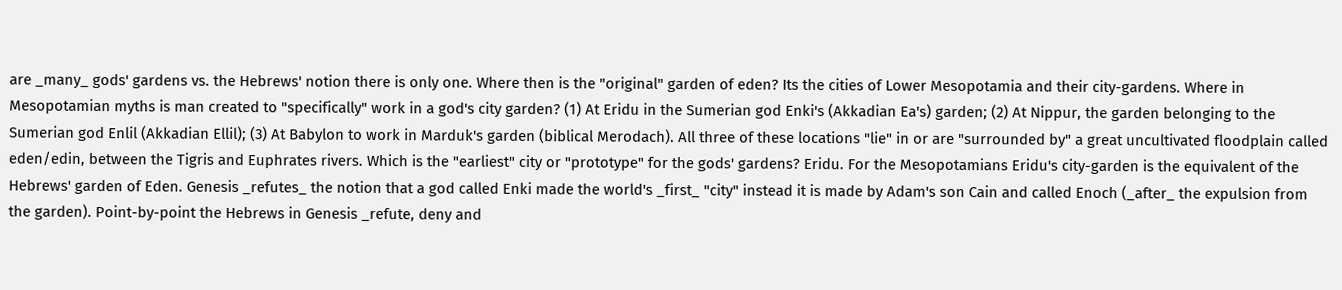are _many_ gods' gardens vs. the Hebrews' notion there is only one. Where then is the "original" garden of eden? Its the cities of Lower Mesopotamia and their city-gardens. Where in Mesopotamian myths is man created to "specifically" work in a god's city garden? (1) At Eridu in the Sumerian god Enki's (Akkadian Ea's) garden; (2) At Nippur, the garden belonging to the Sumerian god Enlil (Akkadian Ellil); (3) At Babylon to work in Marduk's garden (biblical Merodach). All three of these locations "lie" in or are "surrounded by" a great uncultivated floodplain called eden/edin, between the Tigris and Euphrates rivers. Which is the "earliest" city or "prototype" for the gods' gardens? Eridu. For the Mesopotamians Eridu's city-garden is the equivalent of the Hebrews' garden of Eden. Genesis _refutes_ the notion that a god called Enki made the world's _first_ "city" instead it is made by Adam's son Cain and called Enoch (_after_ the expulsion from the garden). Point-by-point the Hebrews in Genesis _refute, deny and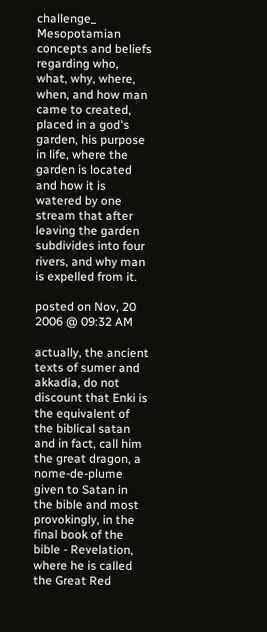challenge_ Mesopotamian concepts and beliefs regarding who, what, why, where, when, and how man came to created, placed in a god's garden, his purpose in life, where the garden is located and how it is watered by one stream that after leaving the garden subdivides into four rivers, and why man is expelled from it.

posted on Nov, 20 2006 @ 09:32 AM

actually, the ancient texts of sumer and akkadia, do not discount that Enki is the equivalent of the biblical satan and in fact, call him the great dragon, a nome-de-plume given to Satan in the bible and most provokingly, in the final book of the bible - Revelation, where he is called the Great Red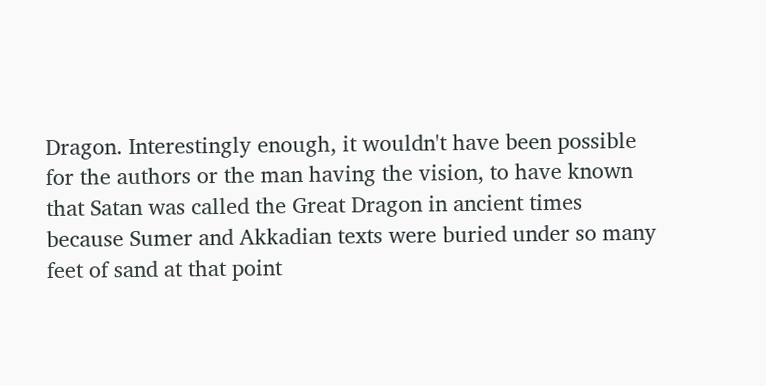Dragon. Interestingly enough, it wouldn't have been possible for the authors or the man having the vision, to have known that Satan was called the Great Dragon in ancient times because Sumer and Akkadian texts were buried under so many feet of sand at that point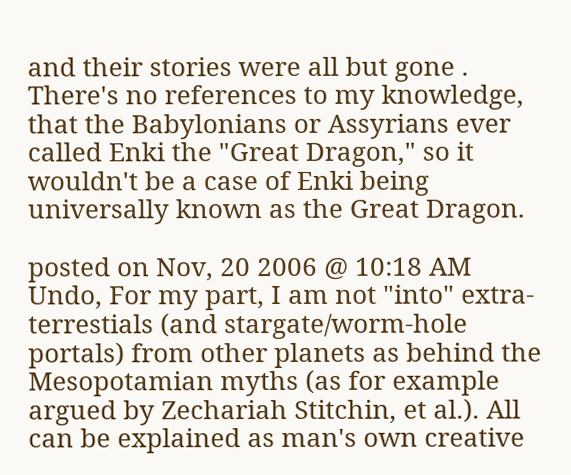and their stories were all but gone . There's no references to my knowledge, that the Babylonians or Assyrians ever called Enki the "Great Dragon," so it wouldn't be a case of Enki being universally known as the Great Dragon.

posted on Nov, 20 2006 @ 10:18 AM
Undo, For my part, I am not "into" extra-terrestials (and stargate/worm-hole portals) from other planets as behind the Mesopotamian myths (as for example argued by Zechariah Stitchin, et al.). All can be explained as man's own creative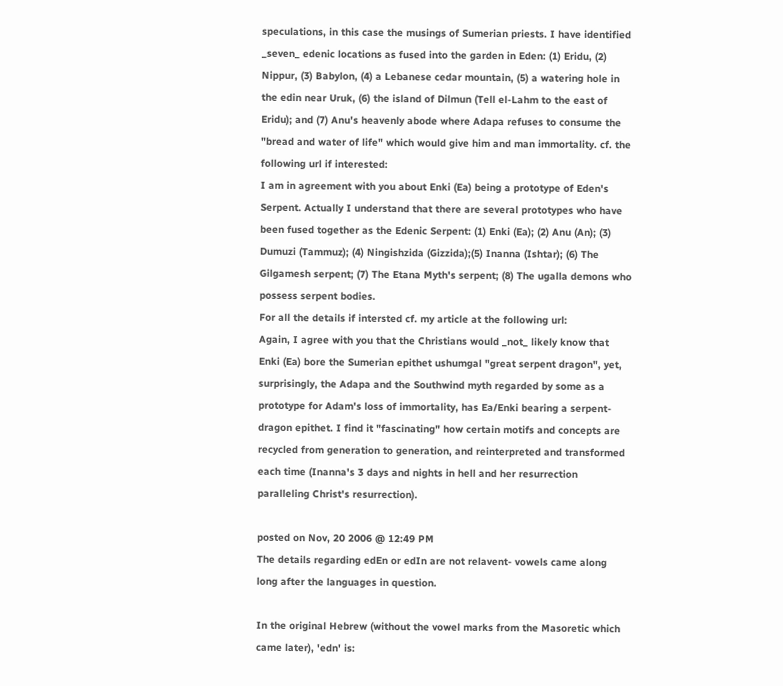speculations, in this case the musings of Sumerian priests. I have identified _seven_ edenic locations as fused into the garden in Eden: (1) Eridu, (2) Nippur, (3) Babylon, (4) a Lebanese cedar mountain, (5) a watering hole in the edin near Uruk, (6) the island of Dilmun (Tell el-Lahm to the east of Eridu); and (7) Anu's heavenly abode where Adapa refuses to consume the "bread and water of life" which would give him and man immortality. cf. the following url if interested:
I am in agreement with you about Enki (Ea) being a prototype of Eden's Serpent. Actually I understand that there are several prototypes who have been fused together as the Edenic Serpent: (1) Enki (Ea); (2) Anu (An); (3) Dumuzi (Tammuz); (4) Ningishzida (Gizzida);(5) Inanna (Ishtar); (6) The Gilgamesh serpent; (7) The Etana Myth's serpent; (8) The ugalla demons who possess serpent bodies.
For all the details if intersted cf. my article at the following url:
Again, I agree with you that the Christians would _not_ likely know that Enki (Ea) bore the Sumerian epithet ushumgal "great serpent dragon", yet, surprisingly, the Adapa and the Southwind myth regarded by some as a prototype for Adam's loss of immortality, has Ea/Enki bearing a serpent-dragon epithet. I find it "fascinating" how certain motifs and concepts are recycled from generation to generation, and reinterpreted and transformed each time (Inanna's 3 days and nights in hell and her resurrection paralleling Christ's resurrection).

posted on Nov, 20 2006 @ 12:49 PM
The details regarding edEn or edIn are not relavent- vowels came along long after the languages in question.

In the original Hebrew (without the vowel marks from the Masoretic which came later), 'edn' is: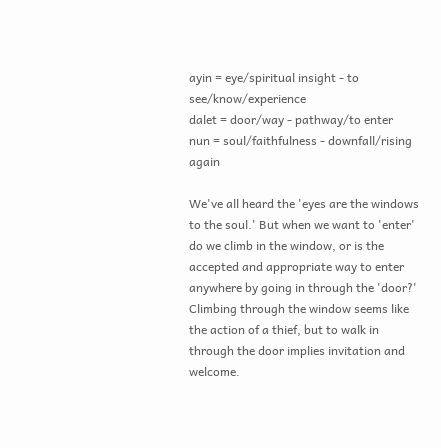ayin = eye/spiritual insight - to see/know/experience
dalet = door/way - pathway/to enter
nun = soul/faithfulness - downfall/rising again

We've all heard the 'eyes are the windows to the soul.' But when we want to 'enter' do we climb in the window, or is the accepted and appropriate way to enter anywhere by going in through the 'door?' Climbing through the window seems like the action of a thief, but to walk in through the door implies invitation and welcome.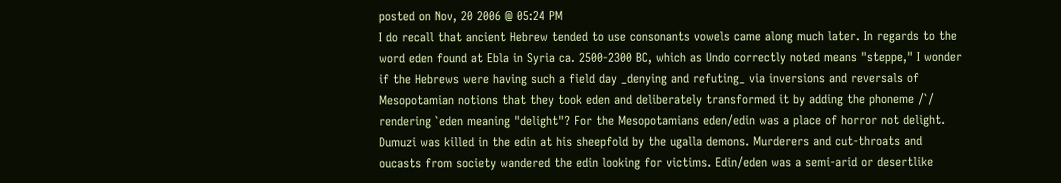posted on Nov, 20 2006 @ 05:24 PM
I do recall that ancient Hebrew tended to use consonants vowels came along much later. In regards to the word eden found at Ebla in Syria ca. 2500-2300 BC, which as Undo correctly noted means "steppe," I wonder if the Hebrews were having such a field day _denying and refuting_ via inversions and reversals of Mesopotamian notions that they took eden and deliberately transformed it by adding the phoneme /`/ rendering `eden meaning "delight"? For the Mesopotamians eden/edin was a place of horror not delight. Dumuzi was killed in the edin at his sheepfold by the ugalla demons. Murderers and cut-throats and oucasts from society wandered the edin looking for victims. Edin/eden was a semi-arid or desertlike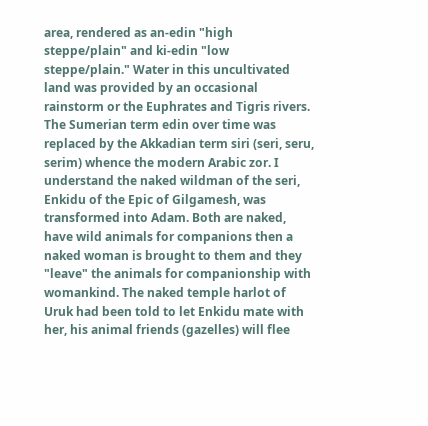area, rendered as an-edin "high steppe/plain" and ki-edin "low steppe/plain." Water in this uncultivated land was provided by an occasional rainstorm or the Euphrates and Tigris rivers. The Sumerian term edin over time was replaced by the Akkadian term siri (seri, seru, serim) whence the modern Arabic zor. I understand the naked wildman of the seri, Enkidu of the Epic of Gilgamesh, was transformed into Adam. Both are naked, have wild animals for companions then a naked woman is brought to them and they "leave" the animals for companionship with womankind. The naked temple harlot of Uruk had been told to let Enkidu mate with her, his animal friends (gazelles) will flee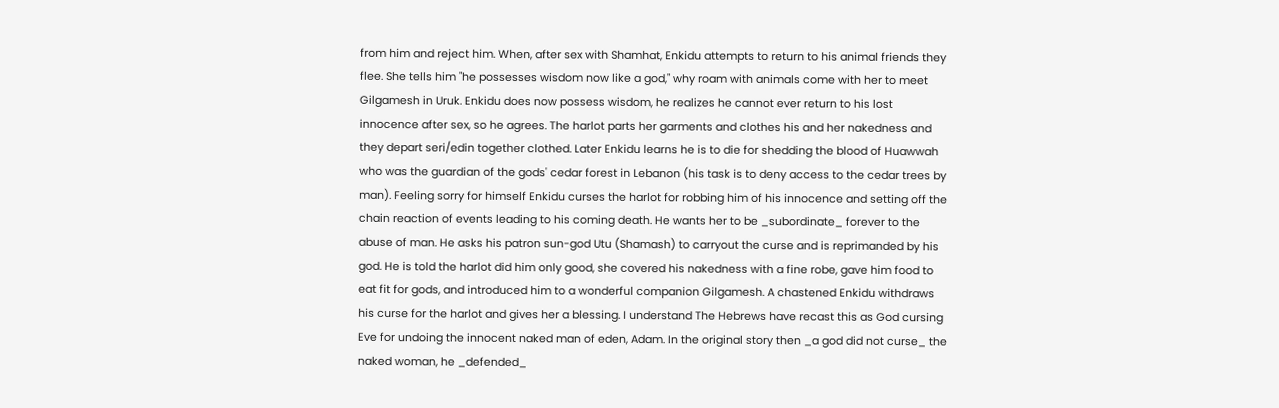from him and reject him. When, after sex with Shamhat, Enkidu attempts to return to his animal friends they flee. She tells him "he possesses wisdom now like a god," why roam with animals come with her to meet Gilgamesh in Uruk. Enkidu does now possess wisdom, he realizes he cannot ever return to his lost innocence after sex, so he agrees. The harlot parts her garments and clothes his and her nakedness and they depart seri/edin together clothed. Later Enkidu learns he is to die for shedding the blood of Huawwah who was the guardian of the gods' cedar forest in Lebanon (his task is to deny access to the cedar trees by man). Feeling sorry for himself Enkidu curses the harlot for robbing him of his innocence and setting off the chain reaction of events leading to his coming death. He wants her to be _subordinate_ forever to the abuse of man. He asks his patron sun-god Utu (Shamash) to carryout the curse and is reprimanded by his god. He is told the harlot did him only good, she covered his nakedness with a fine robe, gave him food to eat fit for gods, and introduced him to a wonderful companion Gilgamesh. A chastened Enkidu withdraws his curse for the harlot and gives her a blessing. I understand The Hebrews have recast this as God cursing Eve for undoing the innocent naked man of eden, Adam. In the original story then _a god did not curse_ the naked woman, he _defended_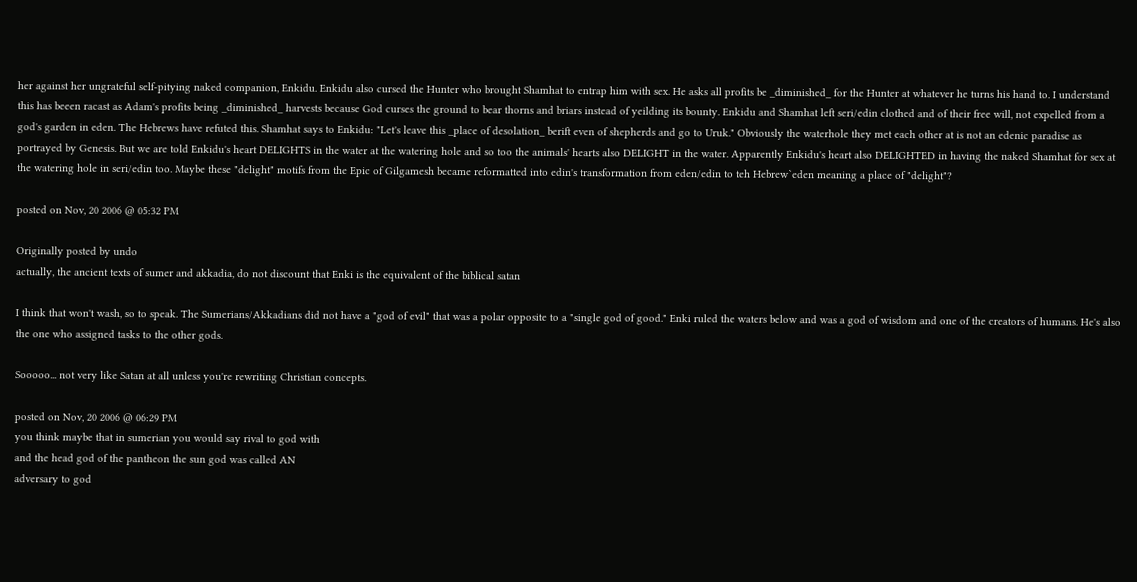her against her ungrateful self-pitying naked companion, Enkidu. Enkidu also cursed the Hunter who brought Shamhat to entrap him with sex. He asks all profits be _diminished_ for the Hunter at whatever he turns his hand to. I understand this has beeen racast as Adam's profits being _diminished_ harvests because God curses the ground to bear thorns and briars instead of yeilding its bounty. Enkidu and Shamhat left seri/edin clothed and of their free will, not expelled from a god's garden in eden. The Hebrews have refuted this. Shamhat says to Enkidu: "Let's leave this _place of desolation_ berift even of shepherds and go to Uruk." Obviously the waterhole they met each other at is not an edenic paradise as portrayed by Genesis. But we are told Enkidu's heart DELIGHTS in the water at the watering hole and so too the animals' hearts also DELIGHT in the water. Apparently Enkidu's heart also DELIGHTED in having the naked Shamhat for sex at the watering hole in seri/edin too. Maybe these "delight" motifs from the Epic of Gilgamesh became reformatted into edin's transformation from eden/edin to teh Hebrew`eden meaning a place of "delight"?

posted on Nov, 20 2006 @ 05:32 PM

Originally posted by undo
actually, the ancient texts of sumer and akkadia, do not discount that Enki is the equivalent of the biblical satan

I think that won't wash, so to speak. The Sumerians/Akkadians did not have a "god of evil" that was a polar opposite to a "single god of good." Enki ruled the waters below and was a god of wisdom and one of the creators of humans. He's also the one who assigned tasks to the other gods.

Sooooo... not very like Satan at all unless you're rewriting Christian concepts.

posted on Nov, 20 2006 @ 06:29 PM
you think maybe that in sumerian you would say rival to god with
and the head god of the pantheon the sun god was called AN
adversary to god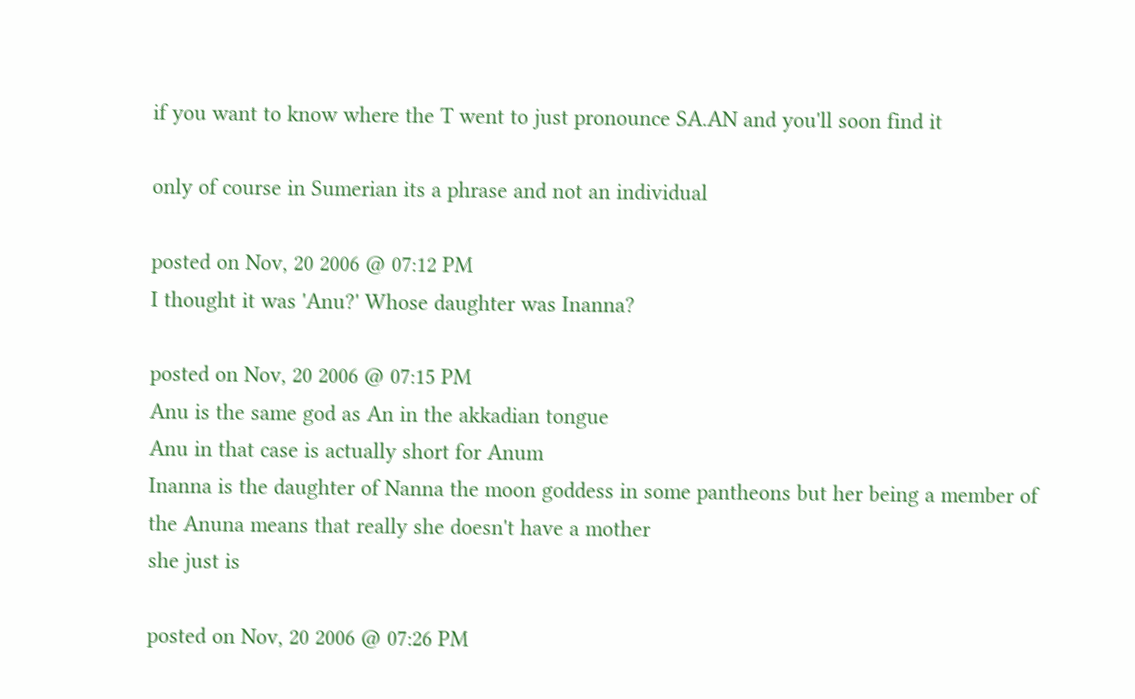if you want to know where the T went to just pronounce SA.AN and you'll soon find it

only of course in Sumerian its a phrase and not an individual

posted on Nov, 20 2006 @ 07:12 PM
I thought it was 'Anu?' Whose daughter was Inanna?

posted on Nov, 20 2006 @ 07:15 PM
Anu is the same god as An in the akkadian tongue
Anu in that case is actually short for Anum
Inanna is the daughter of Nanna the moon goddess in some pantheons but her being a member of the Anuna means that really she doesn't have a mother
she just is

posted on Nov, 20 2006 @ 07:26 PM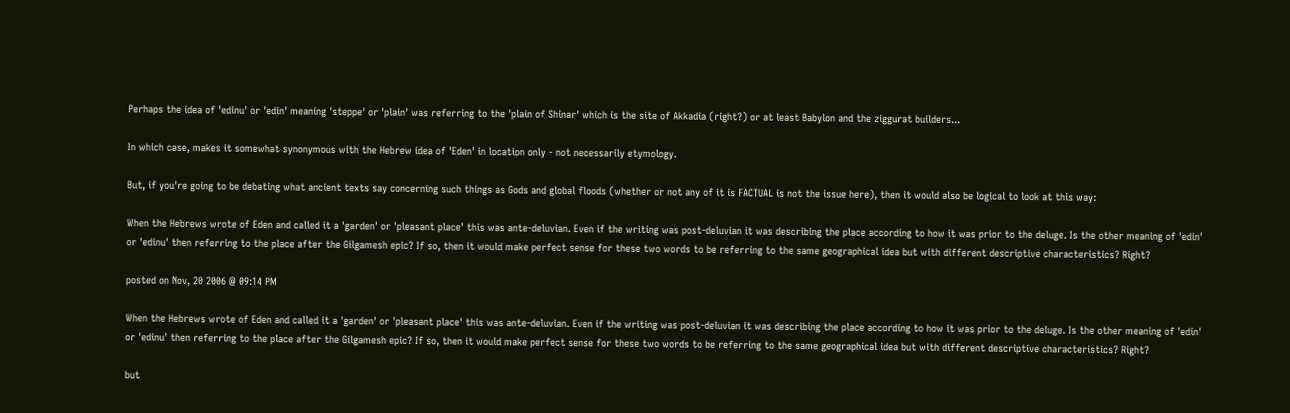Perhaps the idea of 'edinu' or 'edin' meaning 'steppe' or 'plain' was referring to the 'plain of Shinar' which is the site of Akkadia (right?) or at least Babylon and the ziggurat builders...

In which case, makes it somewhat synonymous with the Hebrew idea of 'Eden' in location only - not necessarily etymology.

But, if you're going to be debating what ancient texts say concerning such things as Gods and global floods (whether or not any of it is FACTUAL is not the issue here), then it would also be logical to look at this way:

When the Hebrews wrote of Eden and called it a 'garden' or 'pleasant place' this was ante-deluvian. Even if the writing was post-deluvian it was describing the place according to how it was prior to the deluge. Is the other meaning of 'edin' or 'edinu' then referring to the place after the Gilgamesh epic? If so, then it would make perfect sense for these two words to be referring to the same geographical idea but with different descriptive characteristics? Right?

posted on Nov, 20 2006 @ 09:14 PM

When the Hebrews wrote of Eden and called it a 'garden' or 'pleasant place' this was ante-deluvian. Even if the writing was post-deluvian it was describing the place according to how it was prior to the deluge. Is the other meaning of 'edin' or 'edinu' then referring to the place after the Gilgamesh epic? If so, then it would make perfect sense for these two words to be referring to the same geographical idea but with different descriptive characteristics? Right?

but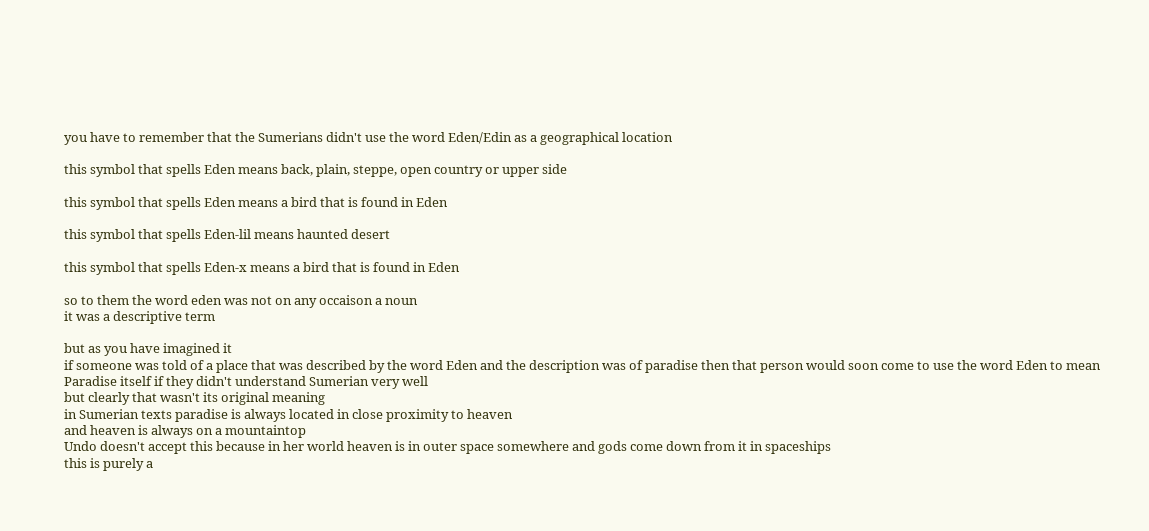you have to remember that the Sumerians didn't use the word Eden/Edin as a geographical location

this symbol that spells Eden means back, plain, steppe, open country or upper side

this symbol that spells Eden means a bird that is found in Eden

this symbol that spells Eden-lil means haunted desert

this symbol that spells Eden-x means a bird that is found in Eden

so to them the word eden was not on any occaison a noun
it was a descriptive term

but as you have imagined it
if someone was told of a place that was described by the word Eden and the description was of paradise then that person would soon come to use the word Eden to mean Paradise itself if they didn't understand Sumerian very well
but clearly that wasn't its original meaning
in Sumerian texts paradise is always located in close proximity to heaven
and heaven is always on a mountaintop
Undo doesn't accept this because in her world heaven is in outer space somewhere and gods come down from it in spaceships
this is purely a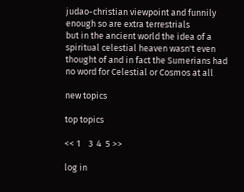judao-christian viewpoint and funnily enough so are extra terrestrials
but in the ancient world the idea of a spiritual celestial heaven wasn't even thought of and in fact the Sumerians had no word for Celestial or Cosmos at all

new topics

top topics

<< 1    3  4  5 >>

log in